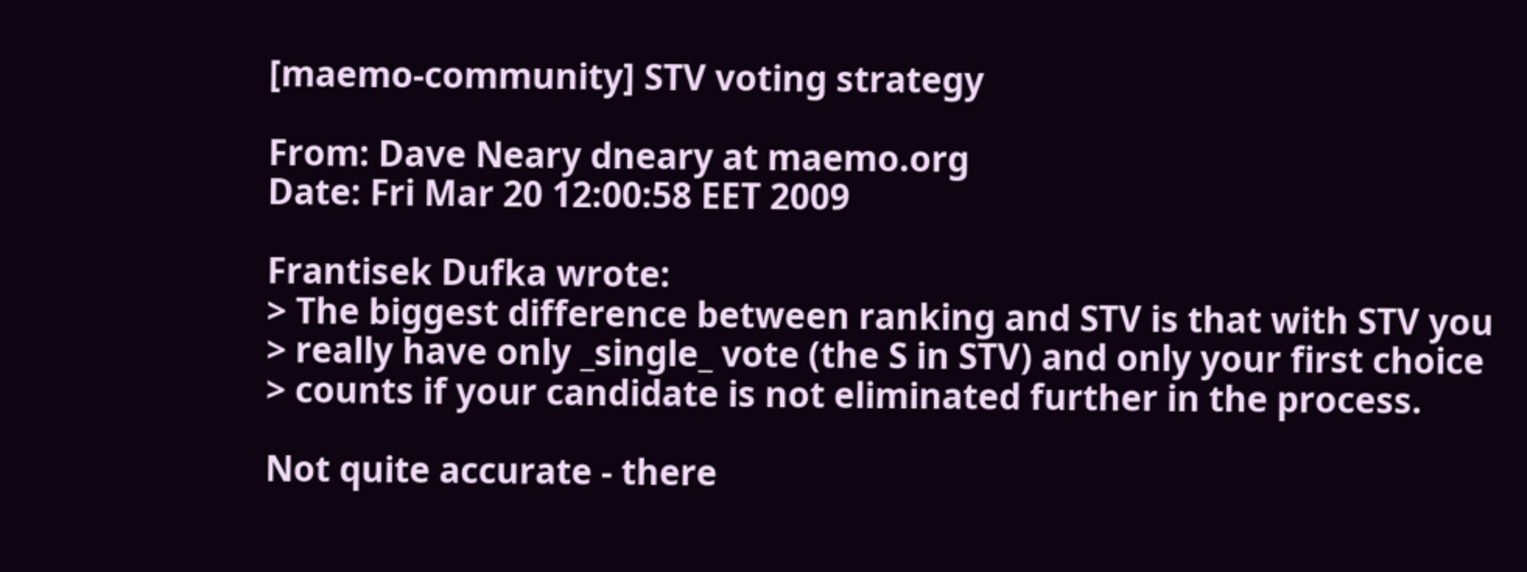[maemo-community] STV voting strategy

From: Dave Neary dneary at maemo.org
Date: Fri Mar 20 12:00:58 EET 2009

Frantisek Dufka wrote:
> The biggest difference between ranking and STV is that with STV you
> really have only _single_ vote (the S in STV) and only your first choice
> counts if your candidate is not eliminated further in the process.

Not quite accurate - there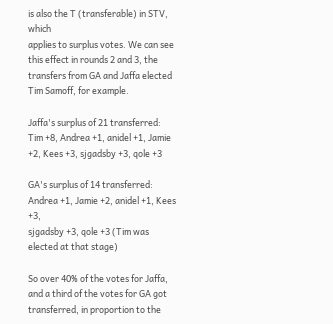is also the T (transferable) in STV, which
applies to surplus votes. We can see this effect in rounds 2 and 3, the
transfers from GA and Jaffa elected Tim Samoff, for example.

Jaffa's surplus of 21 transferred: Tim +8, Andrea +1, anidel +1, Jamie
+2, Kees +3, sjgadsby +3, qole +3

GA's surplus of 14 transferred: Andrea +1, Jamie +2, anidel +1, Kees +3,
sjgadsby +3, qole +3 (Tim was elected at that stage)

So over 40% of the votes for Jaffa, and a third of the votes for GA got
transferred, in proportion to the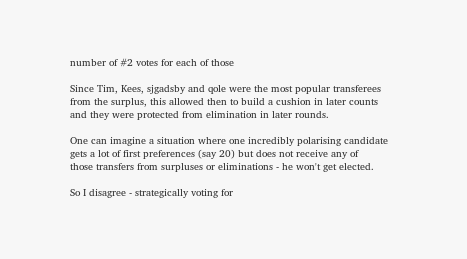number of #2 votes for each of those

Since Tim, Kees, sjgadsby and qole were the most popular transferees
from the surplus, this allowed then to build a cushion in later counts
and they were protected from elimination in later rounds.

One can imagine a situation where one incredibly polarising candidate
gets a lot of first preferences (say 20) but does not receive any of
those transfers from surpluses or eliminations - he won't get elected.

So I disagree - strategically voting for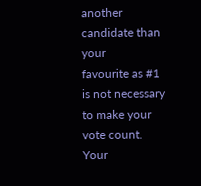another candidate than your
favourite as #1 is not necessary to make your vote count. Your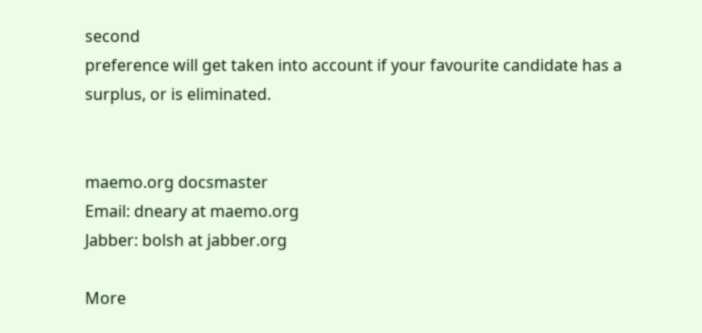second
preference will get taken into account if your favourite candidate has a
surplus, or is eliminated.


maemo.org docsmaster
Email: dneary at maemo.org
Jabber: bolsh at jabber.org

More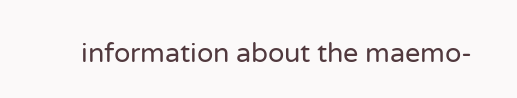information about the maemo-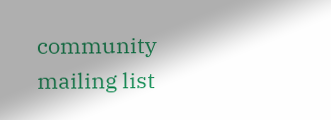community mailing list